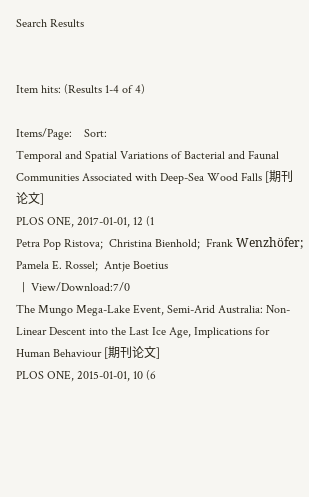Search Results


Item hits: (Results 1-4 of 4)

Items/Page:    Sort:
Temporal and Spatial Variations of Bacterial and Faunal Communities Associated with Deep-Sea Wood Falls [期刊论文]
PLOS ONE, 2017-01-01, 12 (1
Petra Pop Ristova;  Christina Bienhold;  Frank Wenzhöfer;  Pamela E. Rossel;  Antje Boetius
  |  View/Download:7/0
The Mungo Mega-Lake Event, Semi-Arid Australia: Non-Linear Descent into the Last Ice Age, Implications for Human Behaviour [期刊论文]
PLOS ONE, 2015-01-01, 10 (6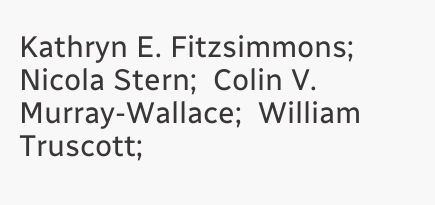Kathryn E. Fitzsimmons;  Nicola Stern;  Colin V. Murray-Wallace;  William Truscott;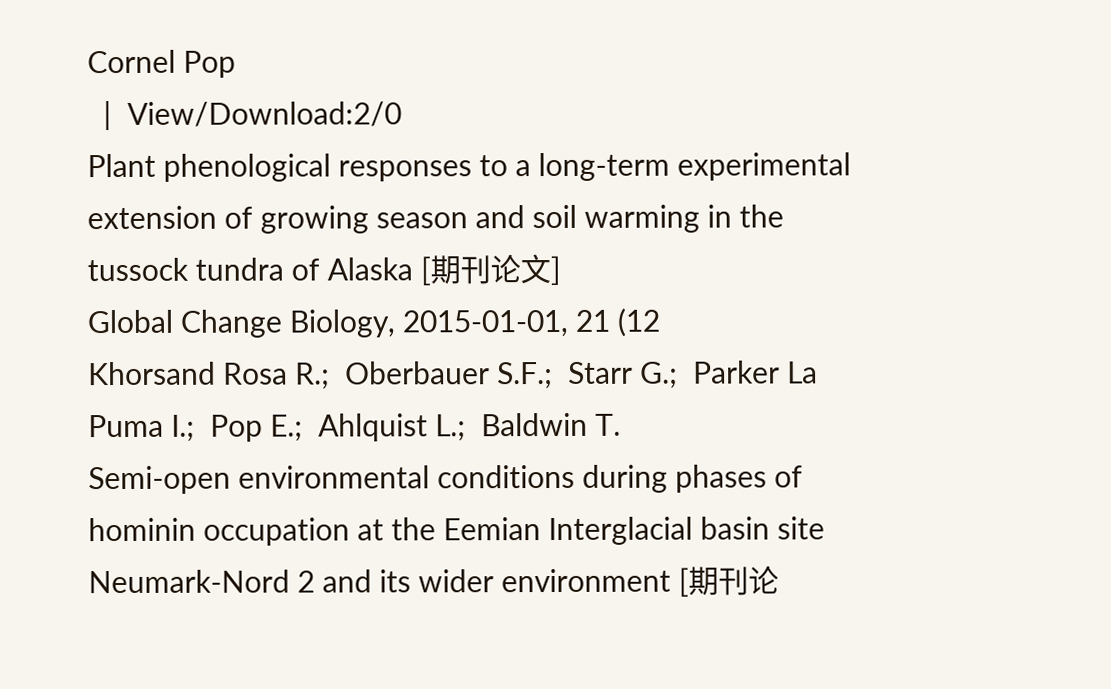Cornel Pop
  |  View/Download:2/0
Plant phenological responses to a long-term experimental extension of growing season and soil warming in the tussock tundra of Alaska [期刊论文]
Global Change Biology, 2015-01-01, 21 (12
Khorsand Rosa R.;  Oberbauer S.F.;  Starr G.;  Parker La Puma I.;  Pop E.;  Ahlquist L.;  Baldwin T.
Semi-open environmental conditions during phases of hominin occupation at the Eemian Interglacial basin site Neumark-Nord 2 and its wider environment [期刊论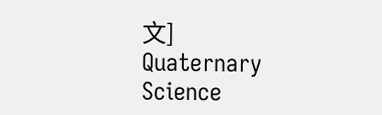文]
Quaternary Science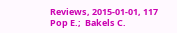Reviews, 2015-01-01, 117
Pop E.;  Bakels C.